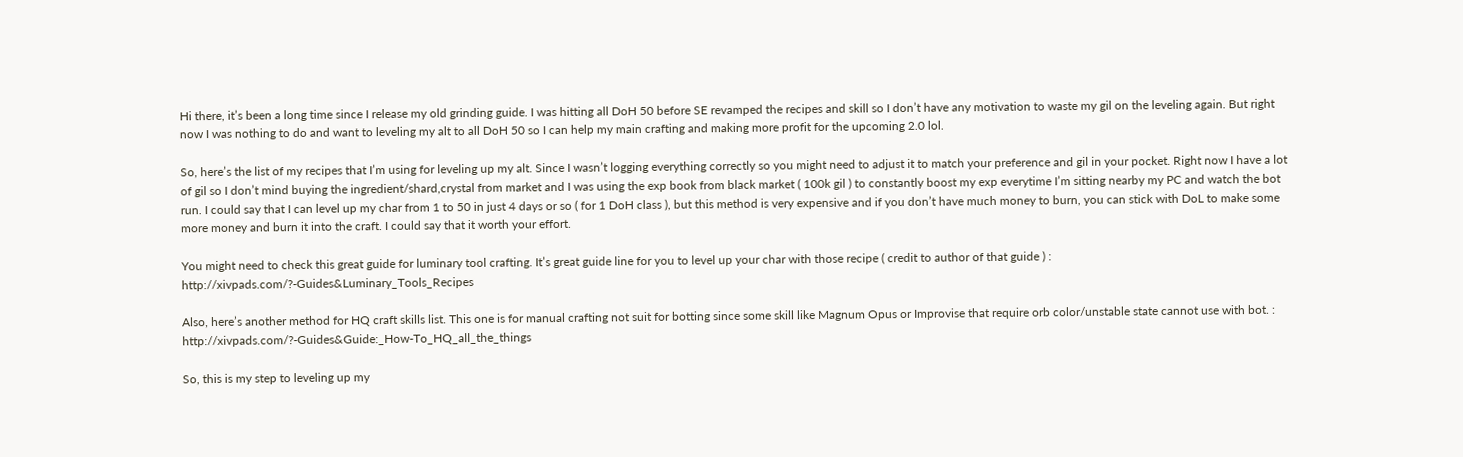Hi there, it’s been a long time since I release my old grinding guide. I was hitting all DoH 50 before SE revamped the recipes and skill so I don’t have any motivation to waste my gil on the leveling again. But right now I was nothing to do and want to leveling my alt to all DoH 50 so I can help my main crafting and making more profit for the upcoming 2.0 lol.

So, here’s the list of my recipes that I’m using for leveling up my alt. Since I wasn’t logging everything correctly so you might need to adjust it to match your preference and gil in your pocket. Right now I have a lot of gil so I don’t mind buying the ingredient/shard,crystal from market and I was using the exp book from black market ( 100k gil ) to constantly boost my exp everytime I’m sitting nearby my PC and watch the bot run. I could say that I can level up my char from 1 to 50 in just 4 days or so ( for 1 DoH class ), but this method is very expensive and if you don’t have much money to burn, you can stick with DoL to make some more money and burn it into the craft. I could say that it worth your effort.

You might need to check this great guide for luminary tool crafting. It’s great guide line for you to level up your char with those recipe ( credit to author of that guide ) : http://xivpads.com/?-Guides&Luminary_Tools_Recipes

Also, here’s another method for HQ craft skills list. This one is for manual crafting not suit for botting since some skill like Magnum Opus or Improvise that require orb color/unstable state cannot use with bot. : http://xivpads.com/?-Guides&Guide:_How-To_HQ_all_the_things

So, this is my step to leveling up my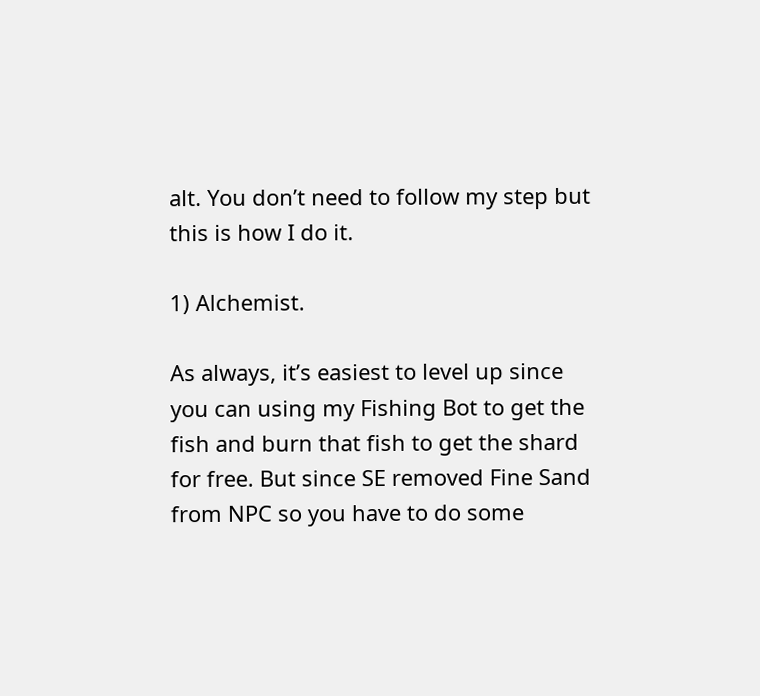alt. You don’t need to follow my step but this is how I do it.

1) Alchemist.

As always, it’s easiest to level up since you can using my Fishing Bot to get the fish and burn that fish to get the shard for free. But since SE removed Fine Sand from NPC so you have to do some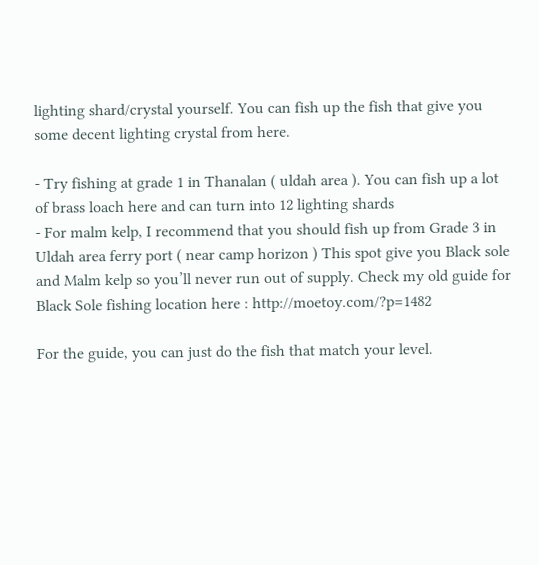lighting shard/crystal yourself. You can fish up the fish that give you some decent lighting crystal from here.

- Try fishing at grade 1 in Thanalan ( uldah area ). You can fish up a lot of brass loach here and can turn into 12 lighting shards
- For malm kelp, I recommend that you should fish up from Grade 3 in Uldah area ferry port ( near camp horizon ) This spot give you Black sole and Malm kelp so you’ll never run out of supply. Check my old guide for Black Sole fishing location here : http://moetoy.com/?p=1482

For the guide, you can just do the fish that match your level.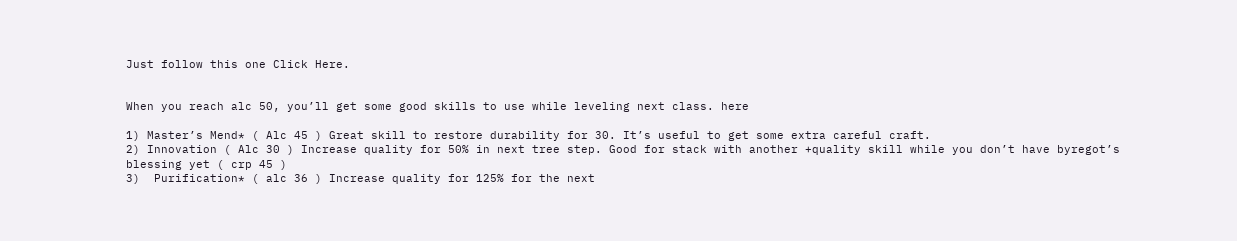Just follow this one Click Here.


When you reach alc 50, you’ll get some good skills to use while leveling next class. here

1) Master’s Mend* ( Alc 45 ) Great skill to restore durability for 30. It’s useful to get some extra careful craft.
2) Innovation ( Alc 30 ) Increase quality for 50% in next tree step. Good for stack with another +quality skill while you don’t have byregot’s blessing yet ( crp 45 )
3)  Purification* ( alc 36 ) Increase quality for 125% for the next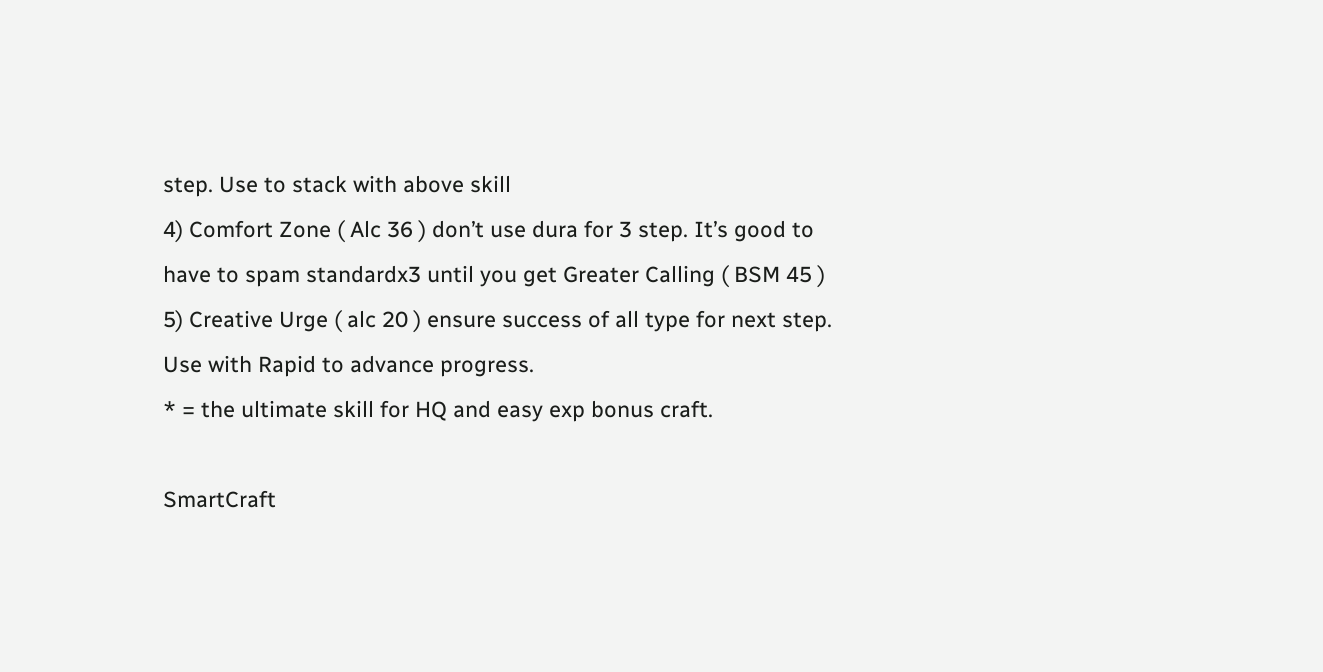step. Use to stack with above skill
4) Comfort Zone ( Alc 36 ) don’t use dura for 3 step. It’s good to have to spam standardx3 until you get Greater Calling ( BSM 45 )
5) Creative Urge ( alc 20 ) ensure success of all type for next step. Use with Rapid to advance progress.
* = the ultimate skill for HQ and easy exp bonus craft.

SmartCraft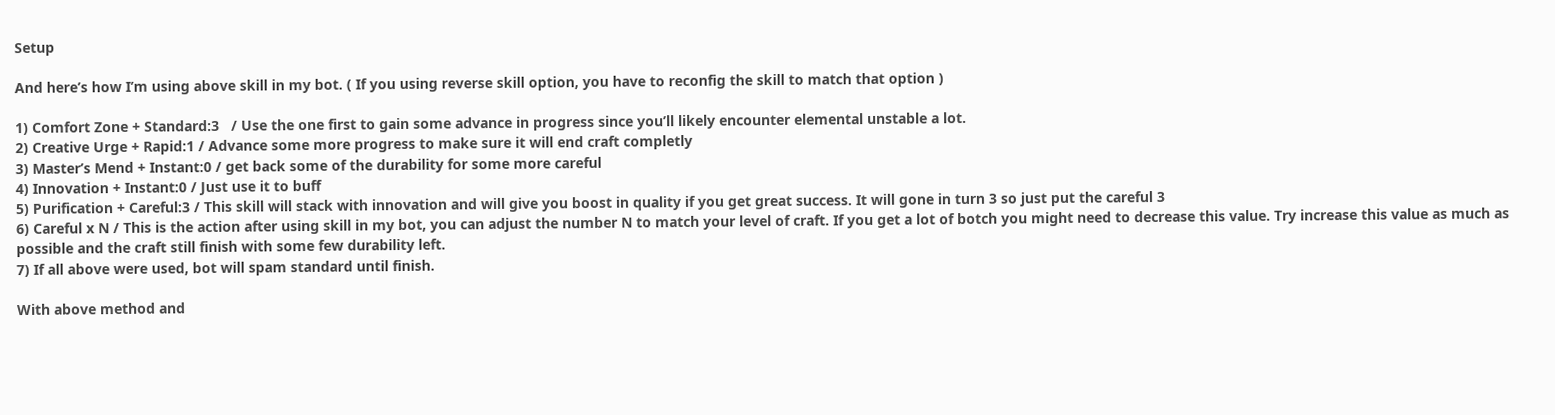Setup

And here’s how I’m using above skill in my bot. ( If you using reverse skill option, you have to reconfig the skill to match that option )

1) Comfort Zone + Standard:3   / Use the one first to gain some advance in progress since you’ll likely encounter elemental unstable a lot.
2) Creative Urge + Rapid:1 / Advance some more progress to make sure it will end craft completly
3) Master’s Mend + Instant:0 / get back some of the durability for some more careful
4) Innovation + Instant:0 / Just use it to buff
5) Purification + Careful:3 / This skill will stack with innovation and will give you boost in quality if you get great success. It will gone in turn 3 so just put the careful 3
6) Careful x N / This is the action after using skill in my bot, you can adjust the number N to match your level of craft. If you get a lot of botch you might need to decrease this value. Try increase this value as much as possible and the craft still finish with some few durability left.
7) If all above were used, bot will spam standard until finish.

With above method and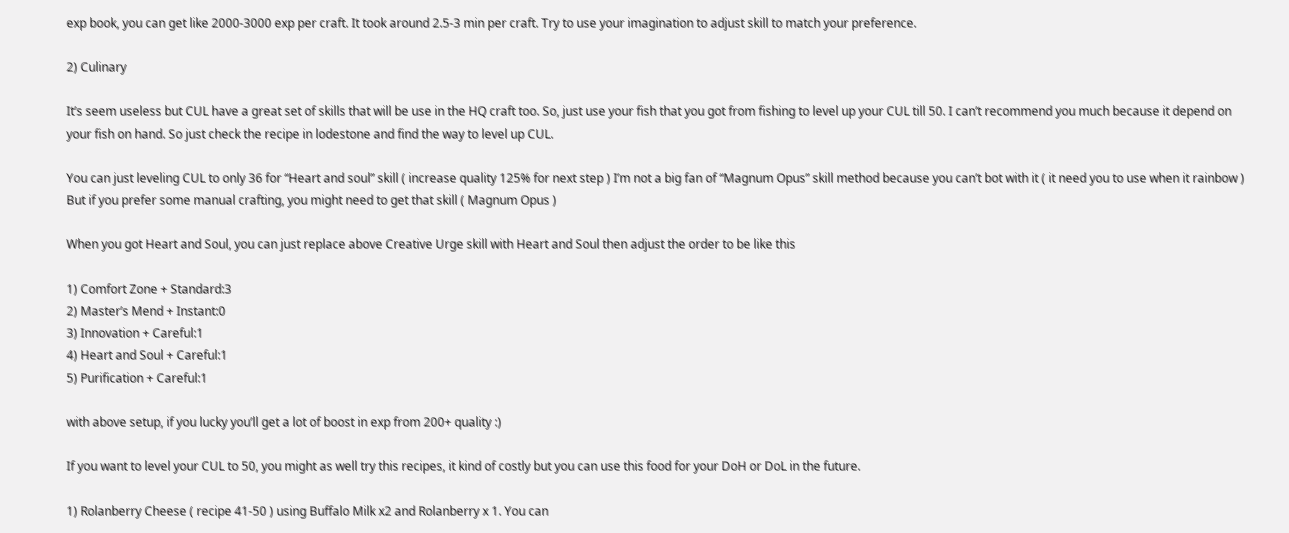exp book, you can get like 2000-3000 exp per craft. It took around 2.5-3 min per craft. Try to use your imagination to adjust skill to match your preference.

2) Culinary

It’s seem useless but CUL have a great set of skills that will be use in the HQ craft too. So, just use your fish that you got from fishing to level up your CUL till 50. I can’t recommend you much because it depend on your fish on hand. So just check the recipe in lodestone and find the way to level up CUL.

You can just leveling CUL to only 36 for “Heart and soul” skill ( increase quality 125% for next step ) I’m not a big fan of “Magnum Opus” skill method because you can’t bot with it ( it need you to use when it rainbow ) But if you prefer some manual crafting, you might need to get that skill ( Magnum Opus )

When you got Heart and Soul, you can just replace above Creative Urge skill with Heart and Soul then adjust the order to be like this

1) Comfort Zone + Standard:3
2) Master’s Mend + Instant:0
3) Innovation + Careful:1
4) Heart and Soul + Careful:1
5) Purification + Careful:1

with above setup, if you lucky you’ll get a lot of boost in exp from 200+ quality :)

If you want to level your CUL to 50, you might as well try this recipes, it kind of costly but you can use this food for your DoH or DoL in the future.

1) Rolanberry Cheese ( recipe 41-50 ) using Buffalo Milk x2 and Rolanberry x 1. You can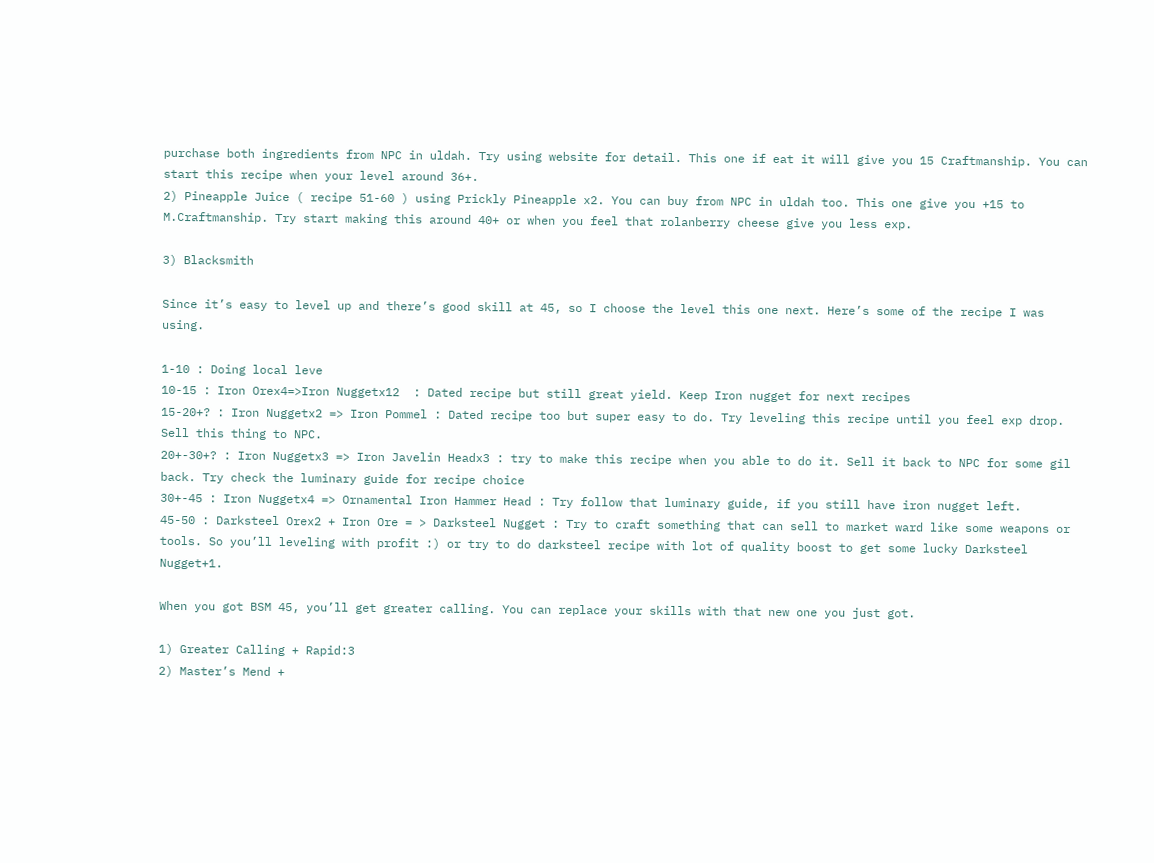purchase both ingredients from NPC in uldah. Try using website for detail. This one if eat it will give you 15 Craftmanship. You can start this recipe when your level around 36+.
2) Pineapple Juice ( recipe 51-60 ) using Prickly Pineapple x2. You can buy from NPC in uldah too. This one give you +15 to M.Craftmanship. Try start making this around 40+ or when you feel that rolanberry cheese give you less exp.

3) Blacksmith

Since it’s easy to level up and there’s good skill at 45, so I choose the level this one next. Here’s some of the recipe I was using.

1-10 : Doing local leve
10-15 : Iron Orex4=>Iron Nuggetx12  : Dated recipe but still great yield. Keep Iron nugget for next recipes
15-20+? : Iron Nuggetx2 => Iron Pommel : Dated recipe too but super easy to do. Try leveling this recipe until you feel exp drop. Sell this thing to NPC.
20+-30+? : Iron Nuggetx3 => Iron Javelin Headx3 : try to make this recipe when you able to do it. Sell it back to NPC for some gil back. Try check the luminary guide for recipe choice
30+-45 : Iron Nuggetx4 => Ornamental Iron Hammer Head : Try follow that luminary guide, if you still have iron nugget left.
45-50 : Darksteel Orex2 + Iron Ore = > Darksteel Nugget : Try to craft something that can sell to market ward like some weapons or tools. So you’ll leveling with profit :) or try to do darksteel recipe with lot of quality boost to get some lucky Darksteel Nugget+1.

When you got BSM 45, you’ll get greater calling. You can replace your skills with that new one you just got.

1) Greater Calling + Rapid:3
2) Master’s Mend +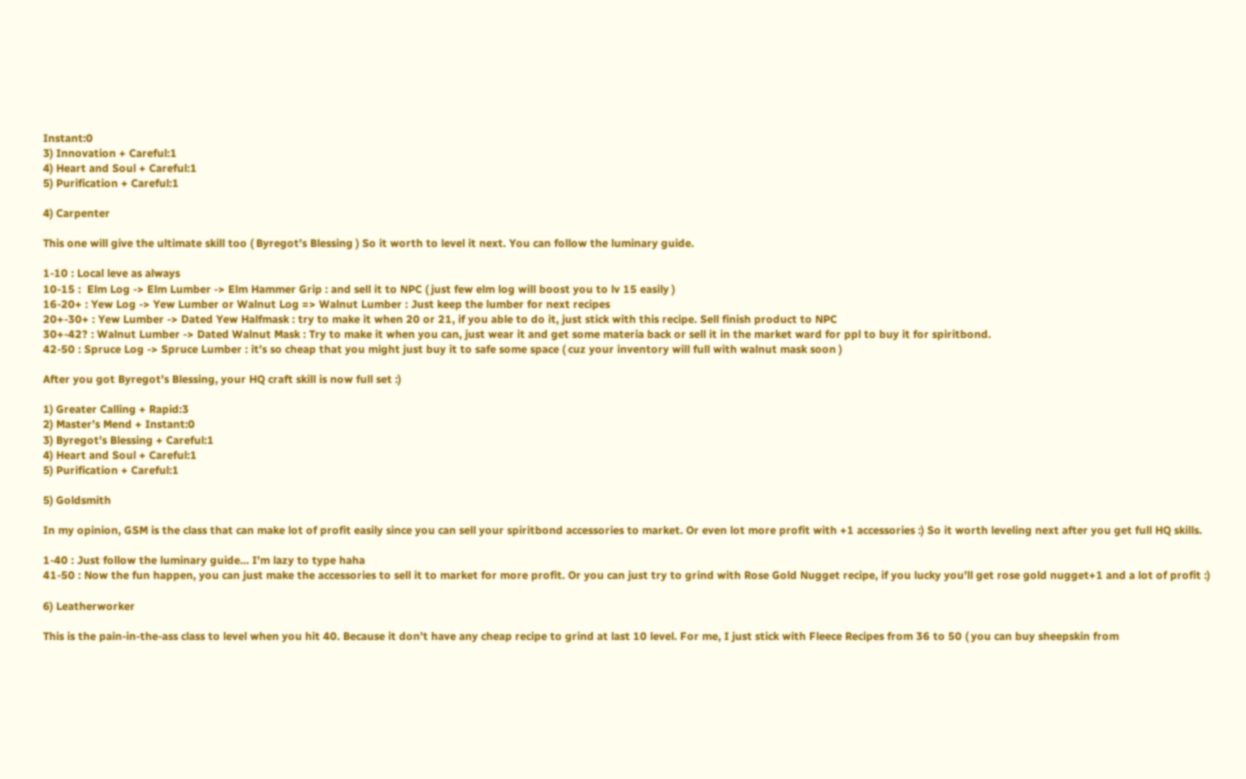Instant:0
3) Innovation + Careful:1
4) Heart and Soul + Careful:1
5) Purification + Careful:1

4) Carpenter

This one will give the ultimate skill too ( Byregot’s Blessing ) So it worth to level it next. You can follow the luminary guide.

1-10 : Local leve as always
10-15 :  Elm Log -> Elm Lumber -> Elm Hammer Grip : and sell it to NPC ( just few elm log will boost you to lv 15 easily )
16-20+ : Yew Log -> Yew Lumber or Walnut Log => Walnut Lumber : Just keep the lumber for next recipes
20+-30+ : Yew Lumber -> Dated Yew Halfmask : try to make it when 20 or 21, if you able to do it, just stick with this recipe. Sell finish product to NPC
30+-42? : Walnut Lumber -> Dated Walnut Mask : Try to make it when you can, just wear it and get some materia back or sell it in the market ward for ppl to buy it for spiritbond.
42-50 : Spruce Log -> Spruce Lumber : it’s so cheap that you might just buy it to safe some space ( cuz your inventory will full with walnut mask soon )

After you got Byregot’s Blessing, your HQ craft skill is now full set :)

1) Greater Calling + Rapid:3
2) Master’s Mend + Instant:0
3) Byregot’s Blessing + Careful:1
4) Heart and Soul + Careful:1
5) Purification + Careful:1

5) Goldsmith

In my opinion, GSM is the class that can make lot of profit easily since you can sell your spiritbond accessories to market. Or even lot more profit with +1 accessories :) So it worth leveling next after you get full HQ skills.

1-40 : Just follow the luminary guide… I’m lazy to type haha
41-50 : Now the fun happen, you can just make the accessories to sell it to market for more profit. Or you can just try to grind with Rose Gold Nugget recipe, if you lucky you’ll get rose gold nugget+1 and a lot of profit :)

6) Leatherworker

This is the pain-in-the-ass class to level when you hit 40. Because it don’t have any cheap recipe to grind at last 10 level. For me, I just stick with Fleece Recipes from 36 to 50 ( you can buy sheepskin from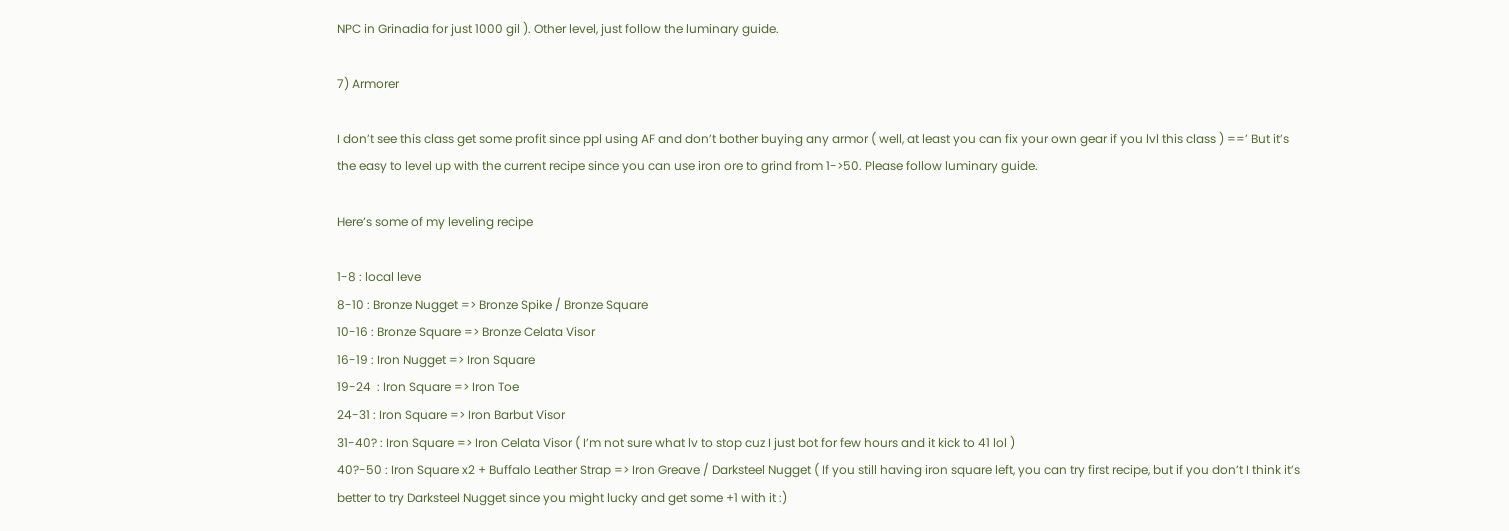NPC in Grinadia for just 1000 gil ). Other level, just follow the luminary guide.

7) Armorer

I don’t see this class get some profit since ppl using AF and don’t bother buying any armor ( well, at least you can fix your own gear if you lvl this class ) ==’ But it’s the easy to level up with the current recipe since you can use iron ore to grind from 1->50. Please follow luminary guide.

Here’s some of my leveling recipe

1-8 : local leve
8-10 : Bronze Nugget => Bronze Spike / Bronze Square
10-16 : Bronze Square => Bronze Celata Visor
16-19 : Iron Nugget => Iron Square
19-24  : Iron Square => Iron Toe
24-31 : Iron Square => Iron Barbut Visor
31-40? : Iron Square => Iron Celata Visor ( I’m not sure what lv to stop cuz I just bot for few hours and it kick to 41 lol )
40?-50 : Iron Square x2 + Buffalo Leather Strap => Iron Greave / Darksteel Nugget ( If you still having iron square left, you can try first recipe, but if you don’t I think it’s better to try Darksteel Nugget since you might lucky and get some +1 with it :)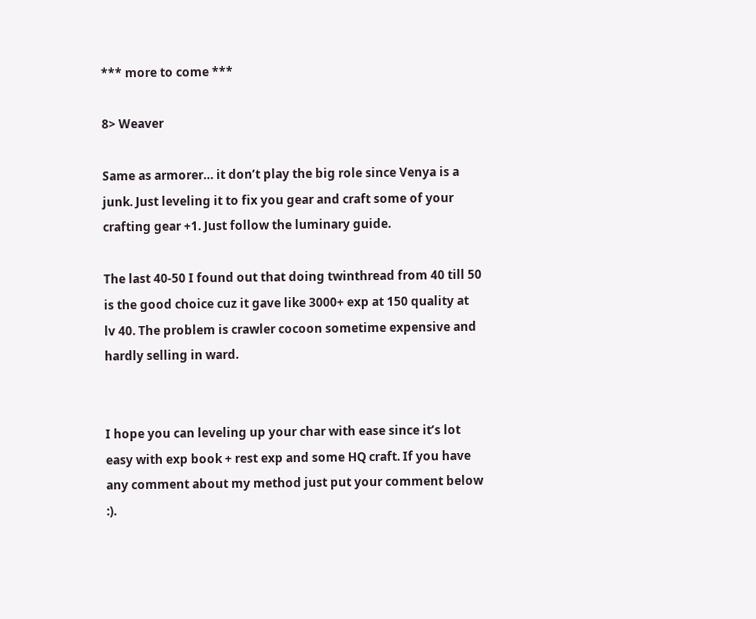*** more to come ***

8> Weaver

Same as armorer… it don’t play the big role since Venya is a junk. Just leveling it to fix you gear and craft some of your crafting gear +1. Just follow the luminary guide.

The last 40-50 I found out that doing twinthread from 40 till 50 is the good choice cuz it gave like 3000+ exp at 150 quality at lv 40. The problem is crawler cocoon sometime expensive and hardly selling in ward.


I hope you can leveling up your char with ease since it’s lot easy with exp book + rest exp and some HQ craft. If you have any comment about my method just put your comment below :).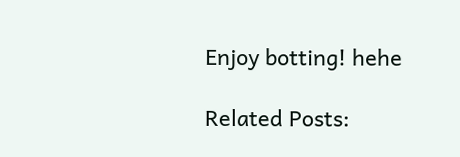Enjoy botting! hehe

Related Posts: